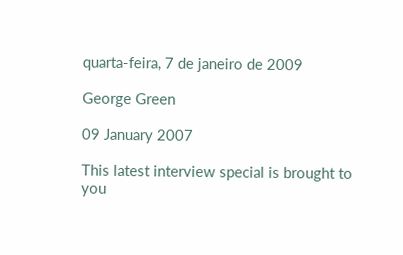quarta-feira, 7 de janeiro de 2009

George Green

09 January 2007

This latest interview special is brought to you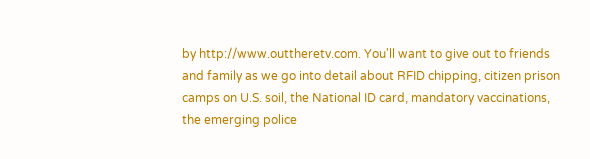by http://www.outtheretv.com. You'll want to give out to friends and family as we go into detail about RFID chipping, citizen prison camps on U.S. soil, the National ID card, mandatory vaccinations, the emerging police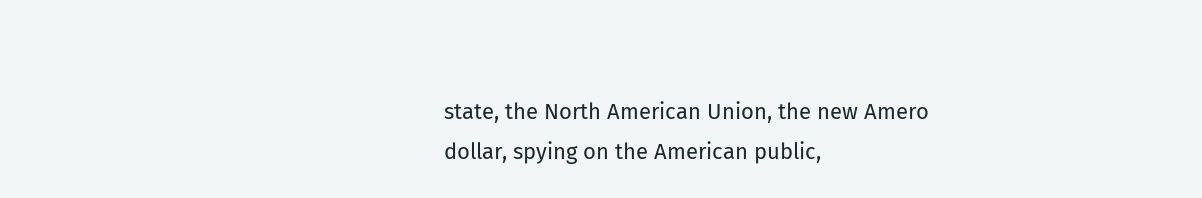state, the North American Union, the new Amero dollar, spying on the American public,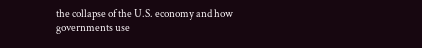the collapse of the U.S. economy and how governments use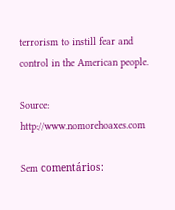terrorism to instill fear and control in the American people.

Source: http://www.nomorehoaxes.com

Sem comentários: